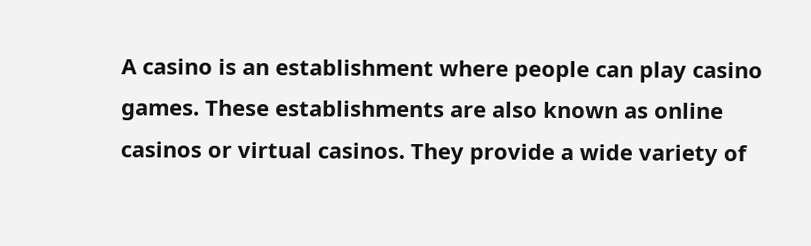A casino is an establishment where people can play casino games. These establishments are also known as online casinos or virtual casinos. They provide a wide variety of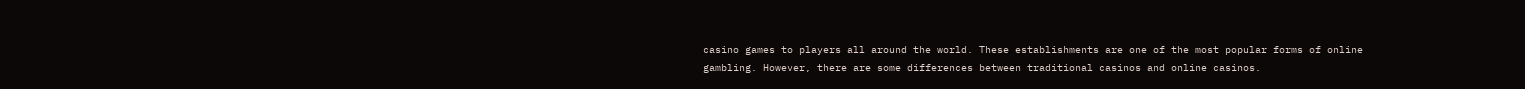casino games to players all around the world. These establishments are one of the most popular forms of online gambling. However, there are some differences between traditional casinos and online casinos.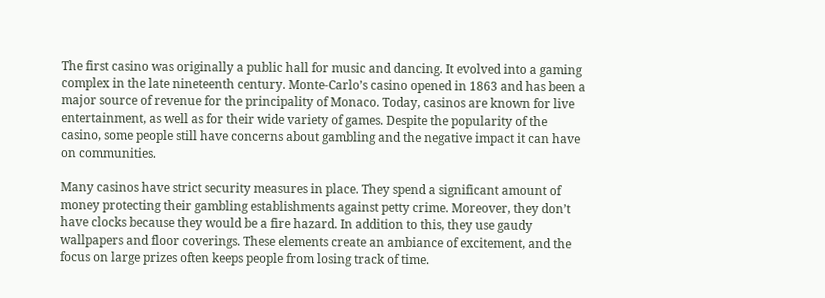The first casino was originally a public hall for music and dancing. It evolved into a gaming complex in the late nineteenth century. Monte-Carlo’s casino opened in 1863 and has been a major source of revenue for the principality of Monaco. Today, casinos are known for live entertainment, as well as for their wide variety of games. Despite the popularity of the casino, some people still have concerns about gambling and the negative impact it can have on communities.

Many casinos have strict security measures in place. They spend a significant amount of money protecting their gambling establishments against petty crime. Moreover, they don’t have clocks because they would be a fire hazard. In addition to this, they use gaudy wallpapers and floor coverings. These elements create an ambiance of excitement, and the focus on large prizes often keeps people from losing track of time.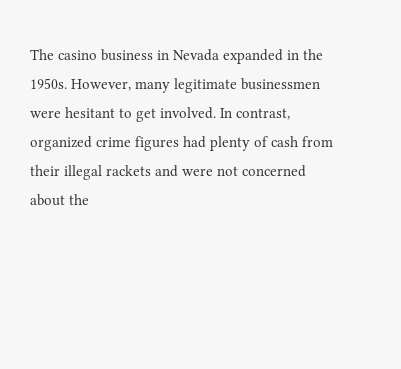The casino business in Nevada expanded in the 1950s. However, many legitimate businessmen were hesitant to get involved. In contrast, organized crime figures had plenty of cash from their illegal rackets and were not concerned about the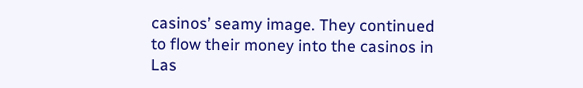casinos’ seamy image. They continued to flow their money into the casinos in Las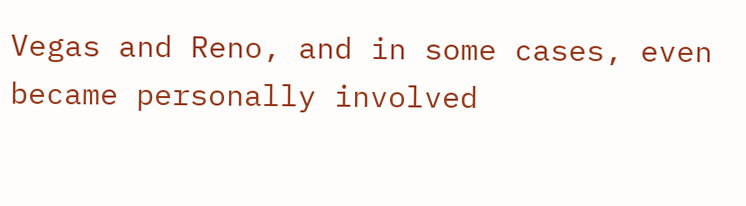Vegas and Reno, and in some cases, even became personally involved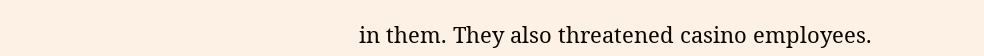in them. They also threatened casino employees.